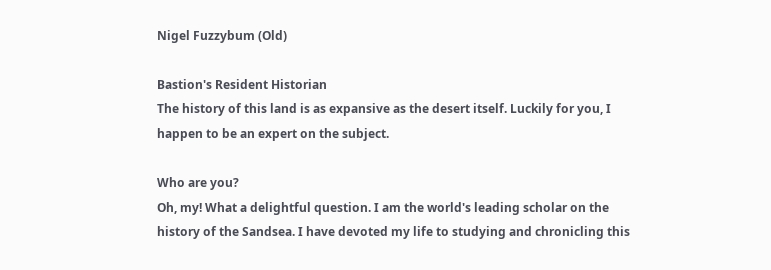Nigel Fuzzybum (Old)

Bastion's Resident Historian
The history of this land is as expansive as the desert itself. Luckily for you, I happen to be an expert on the subject.

Who are you?
Oh, my! What a delightful question. I am the world's leading scholar on the history of the Sandsea. I have devoted my life to studying and chronicling this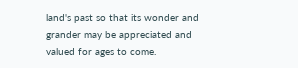land's past so that its wonder and grander may be appreciated and valued for ages to come.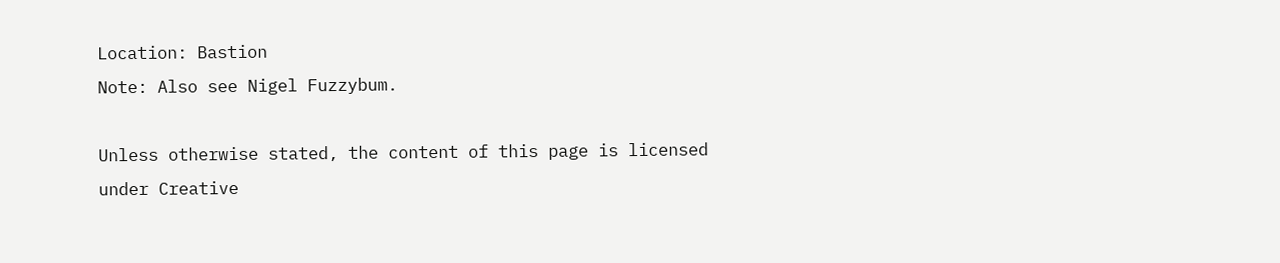Location: Bastion
Note: Also see Nigel Fuzzybum.

Unless otherwise stated, the content of this page is licensed under Creative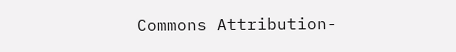Commons Attribution-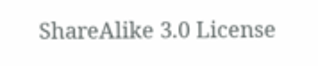ShareAlike 3.0 License